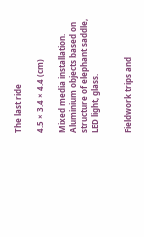The last ride

4.5 × 3.4 × 4.4 (cm)

Mixed media installation. Aluminium objects based on structure of elephant saddle, LED light, glass.


Fieldwork trips and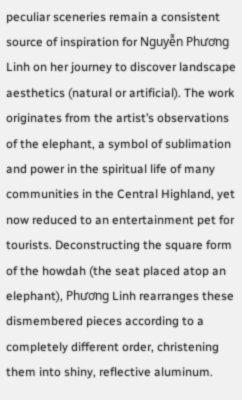peculiar sceneries remain a consistent source of inspiration for Nguyễn Phương Linh on her journey to discover landscape aesthetics (natural or artificial). The work originates from the artist’s observations of the elephant, a symbol of sublimation and power in the spiritual life of many communities in the Central Highland, yet now reduced to an entertainment pet for tourists. Deconstructing the square form of the howdah (the seat placed atop an elephant), Phương Linh rearranges these dismembered pieces according to a completely different order, christening them into shiny, reflective aluminum.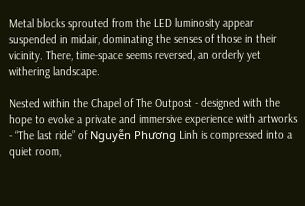Metal blocks sprouted from the LED luminosity appear suspended in midair, dominating the senses of those in their vicinity. There, time-space seems reversed, an orderly yet withering landscape.

Nested within the Chapel of The Outpost - designed with the hope to evoke a private and immersive experience with artworks - “The last ride” of Nguyễn Phương Linh is compressed into a quiet room,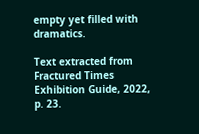empty yet filled with dramatics.

Text extracted from Fractured Times Exhibition Guide, 2022, p. 23.